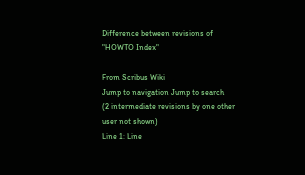Difference between revisions of "HOWTO Index"

From Scribus Wiki
Jump to navigation Jump to search
(2 intermediate revisions by one other user not shown)
Line 1: Line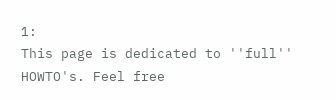1:
This page is dedicated to ''full'' HOWTO's. Feel free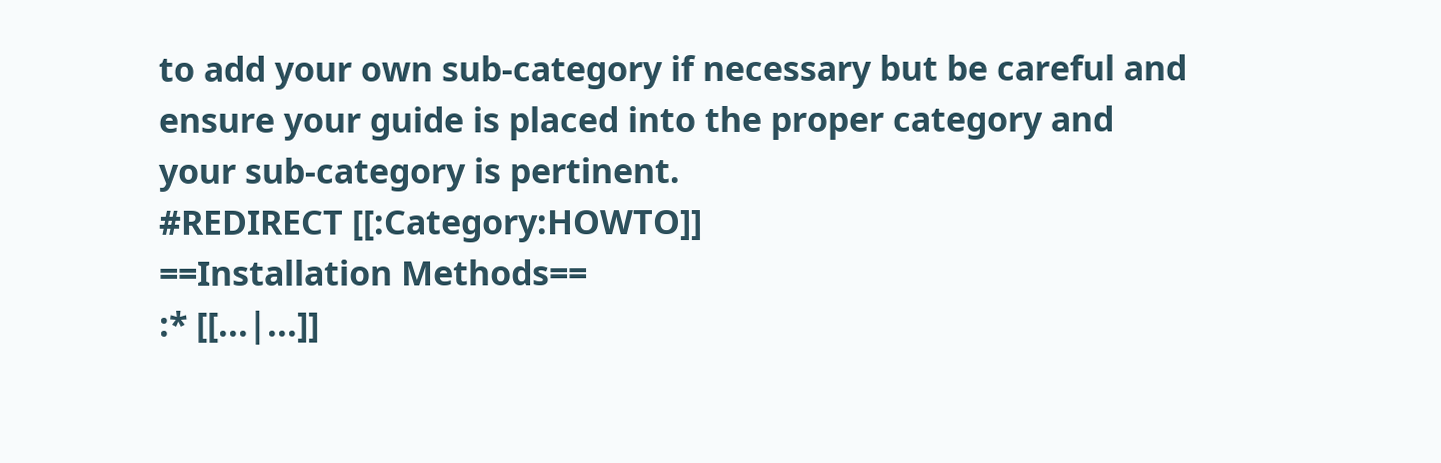to add your own sub-category if necessary but be careful and ensure your guide is placed into the proper category and your sub-category is pertinent.
#REDIRECT [[:Category:HOWTO]]
==Installation Methods==
:* [[...|...]]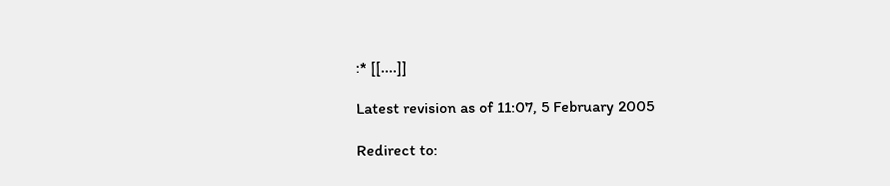:* [[....]]

Latest revision as of 11:07, 5 February 2005

Redirect to: